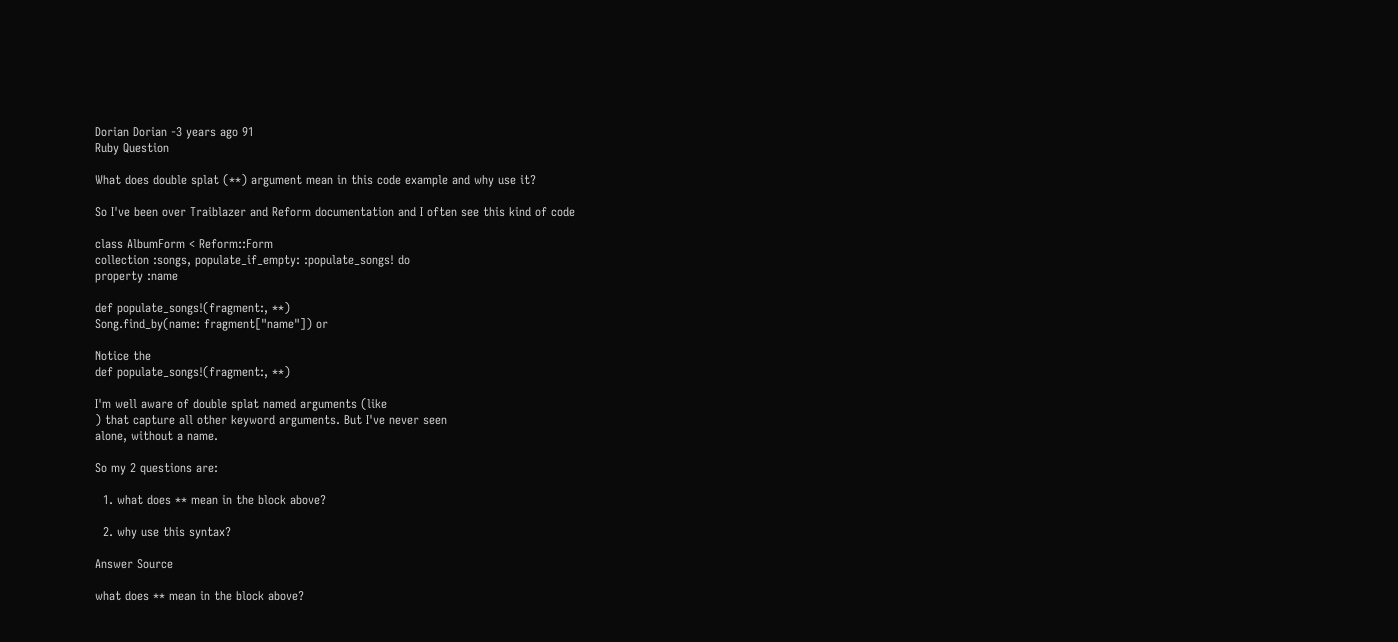Dorian Dorian -3 years ago 91
Ruby Question

What does double splat (**) argument mean in this code example and why use it?

So I've been over Traiblazer and Reform documentation and I often see this kind of code

class AlbumForm < Reform::Form
collection :songs, populate_if_empty: :populate_songs! do
property :name

def populate_songs!(fragment:, **)
Song.find_by(name: fragment["name"]) or

Notice the
def populate_songs!(fragment:, **)

I'm well aware of double splat named arguments (like
) that capture all other keyword arguments. But I've never seen
alone, without a name.

So my 2 questions are:

  1. what does ** mean in the block above?

  2. why use this syntax?

Answer Source

what does ** mean in the block above?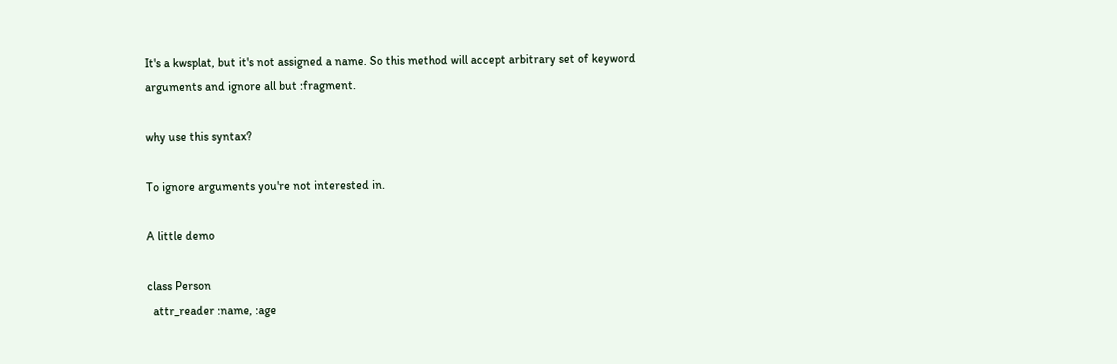It's a kwsplat, but it's not assigned a name. So this method will accept arbitrary set of keyword arguments and ignore all but :fragment.

why use this syntax?

To ignore arguments you're not interested in.

A little demo

class Person
  attr_reader :name, :age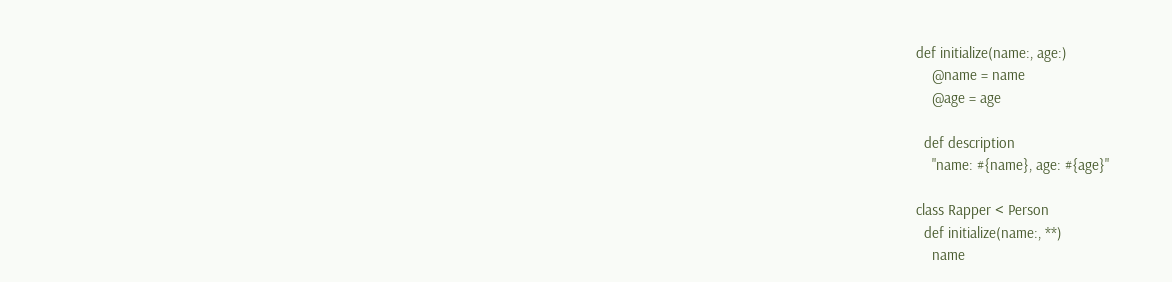def initialize(name:, age:)
    @name = name
    @age = age

  def description
    "name: #{name}, age: #{age}"

class Rapper < Person
  def initialize(name:, **)
    name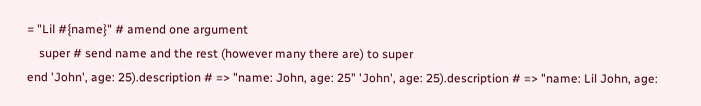= "Lil #{name}" # amend one argument
    super # send name and the rest (however many there are) to super
end 'John', age: 25).description # => "name: John, age: 25" 'John', age: 25).description # => "name: Lil John, age: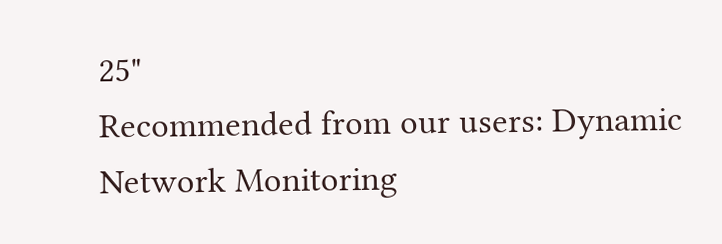25"
Recommended from our users: Dynamic Network Monitoring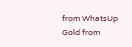from WhatsUp Gold from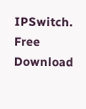IPSwitch. Free Download